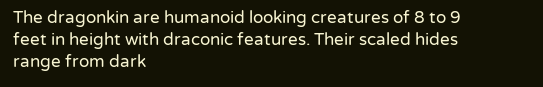The dragonkin are humanoid looking creatures of 8 to 9 feet in height with draconic features. Their scaled hides range from dark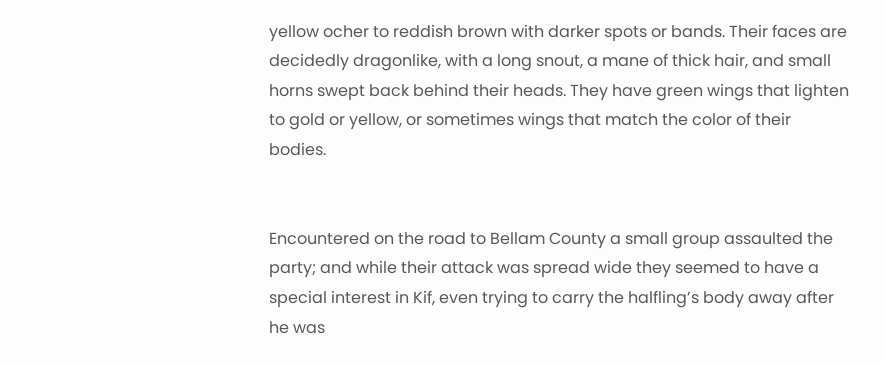yellow ocher to reddish brown with darker spots or bands. Their faces are decidedly dragonlike, with a long snout, a mane of thick hair, and small horns swept back behind their heads. They have green wings that lighten to gold or yellow, or sometimes wings that match the color of their bodies.


Encountered on the road to Bellam County a small group assaulted the party; and while their attack was spread wide they seemed to have a special interest in Kif, even trying to carry the halfling’s body away after he was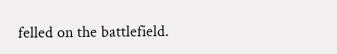felled on the battlefield.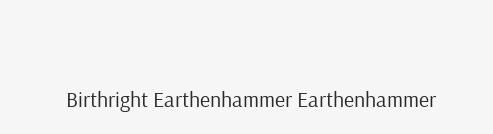Birthright Earthenhammer Earthenhammer